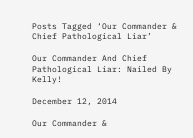Posts Tagged ‘Our Commander & Chief Pathological Liar’

Our Commander And Chief Pathological Liar: Nailed By Kelly!

December 12, 2014

Our Commander &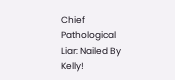Chief Pathological Liar: Nailed By Kelly!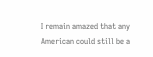I remain amazed that any American could still be a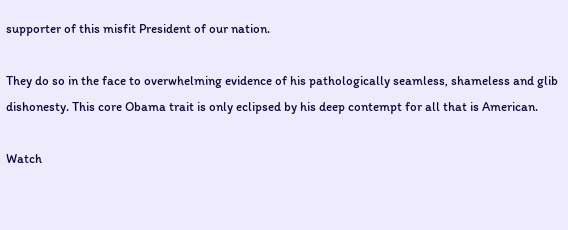supporter of this misfit President of our nation.

They do so in the face to overwhelming evidence of his pathologically seamless, shameless and glib dishonesty. This core Obama trait is only eclipsed by his deep contempt for all that is American.

Watch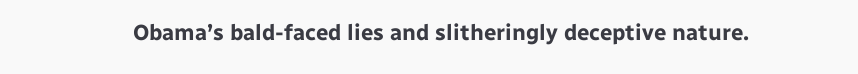Obama’s bald-faced lies and slitheringly deceptive nature.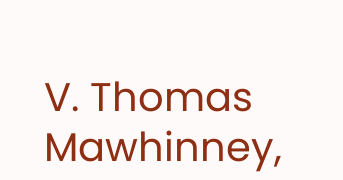V. Thomas Mawhinney,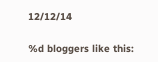12/12/14

%d bloggers like this: